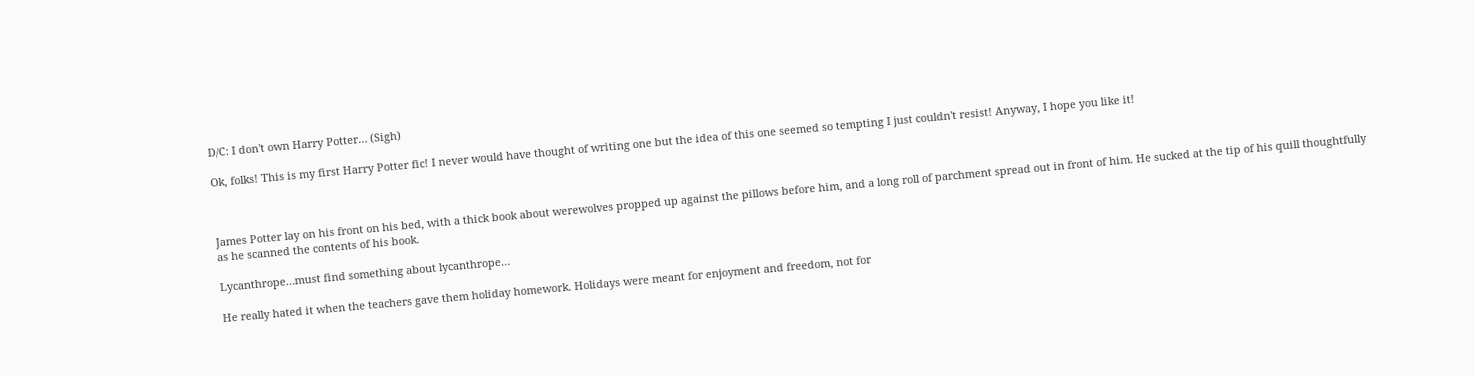D/C: I don't own Harry Potter… (Sigh)

Ok, folks! This is my first Harry Potter fic! I never would have thought of writing one but the idea of this one seemed so tempting I just couldn't resist! Anyway, I hope you like it!



James Potter lay on his front on his bed, with a thick book about werewolves propped up against the pillows before him, and a long roll of parchment spread out in front of him. He sucked at the tip of his quill thoughtfully as he scanned the contents of his book.

Lycanthrope…must find something about lycanthrope…

He really hated it when the teachers gave them holiday homework. Holidays were meant for enjoyment and freedom, not for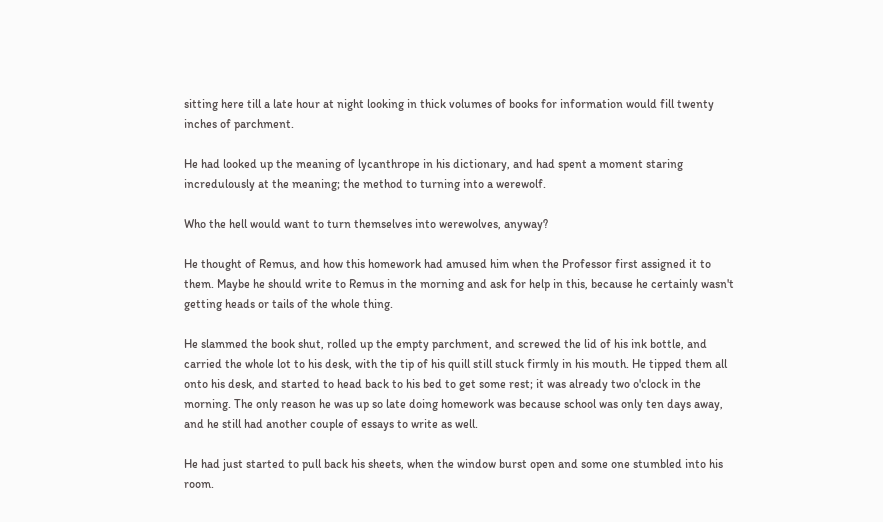sitting here till a late hour at night looking in thick volumes of books for information would fill twenty inches of parchment.

He had looked up the meaning of lycanthrope in his dictionary, and had spent a moment staring incredulously at the meaning; the method to turning into a werewolf.

Who the hell would want to turn themselves into werewolves, anyway?

He thought of Remus, and how this homework had amused him when the Professor first assigned it to them. Maybe he should write to Remus in the morning and ask for help in this, because he certainly wasn't getting heads or tails of the whole thing.

He slammed the book shut, rolled up the empty parchment, and screwed the lid of his ink bottle, and carried the whole lot to his desk, with the tip of his quill still stuck firmly in his mouth. He tipped them all onto his desk, and started to head back to his bed to get some rest; it was already two o'clock in the morning. The only reason he was up so late doing homework was because school was only ten days away, and he still had another couple of essays to write as well.

He had just started to pull back his sheets, when the window burst open and some one stumbled into his room.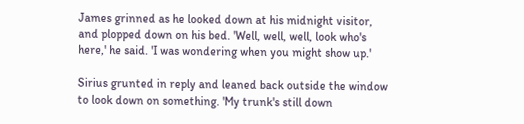James grinned as he looked down at his midnight visitor, and plopped down on his bed. 'Well, well, well, look who's here,' he said. 'I was wondering when you might show up.'

Sirius grunted in reply and leaned back outside the window to look down on something. 'My trunk's still down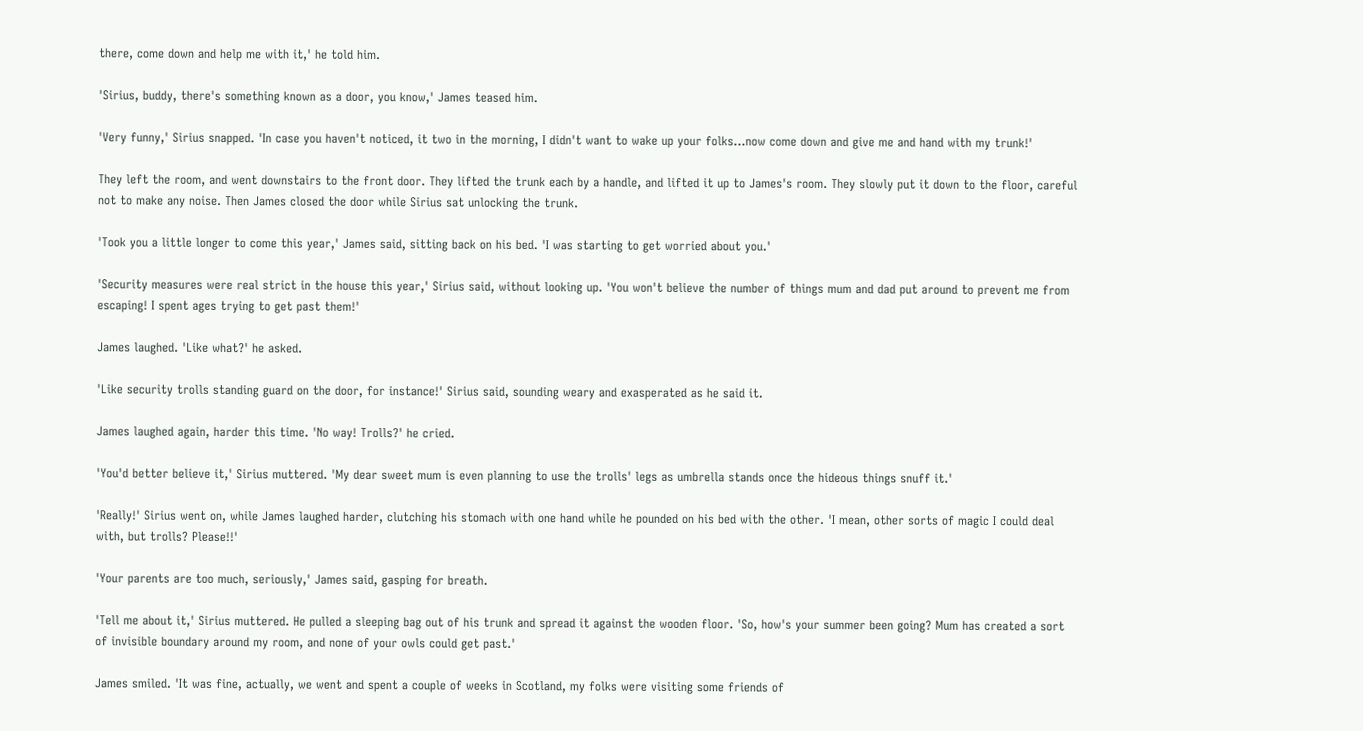there, come down and help me with it,' he told him.

'Sirius, buddy, there's something known as a door, you know,' James teased him.

'Very funny,' Sirius snapped. 'In case you haven't noticed, it two in the morning, I didn't want to wake up your folks…now come down and give me and hand with my trunk!'

They left the room, and went downstairs to the front door. They lifted the trunk each by a handle, and lifted it up to James's room. They slowly put it down to the floor, careful not to make any noise. Then James closed the door while Sirius sat unlocking the trunk.

'Took you a little longer to come this year,' James said, sitting back on his bed. 'I was starting to get worried about you.'

'Security measures were real strict in the house this year,' Sirius said, without looking up. 'You won't believe the number of things mum and dad put around to prevent me from escaping! I spent ages trying to get past them!'

James laughed. 'Like what?' he asked.

'Like security trolls standing guard on the door, for instance!' Sirius said, sounding weary and exasperated as he said it.

James laughed again, harder this time. 'No way! Trolls?' he cried.

'You'd better believe it,' Sirius muttered. 'My dear sweet mum is even planning to use the trolls' legs as umbrella stands once the hideous things snuff it.'

'Really!' Sirius went on, while James laughed harder, clutching his stomach with one hand while he pounded on his bed with the other. 'I mean, other sorts of magic I could deal with, but trolls? Please!!'

'Your parents are too much, seriously,' James said, gasping for breath.

'Tell me about it,' Sirius muttered. He pulled a sleeping bag out of his trunk and spread it against the wooden floor. 'So, how's your summer been going? Mum has created a sort of invisible boundary around my room, and none of your owls could get past.'

James smiled. 'It was fine, actually, we went and spent a couple of weeks in Scotland, my folks were visiting some friends of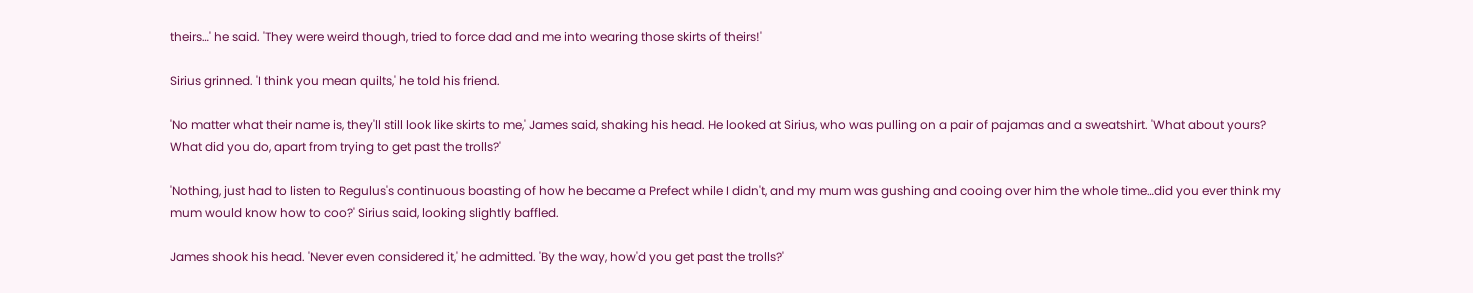theirs…' he said. 'They were weird though, tried to force dad and me into wearing those skirts of theirs!'

Sirius grinned. 'I think you mean quilts,' he told his friend.

'No matter what their name is, they'll still look like skirts to me,' James said, shaking his head. He looked at Sirius, who was pulling on a pair of pajamas and a sweatshirt. 'What about yours? What did you do, apart from trying to get past the trolls?'

'Nothing, just had to listen to Regulus's continuous boasting of how he became a Prefect while I didn't, and my mum was gushing and cooing over him the whole time…did you ever think my mum would know how to coo?' Sirius said, looking slightly baffled.

James shook his head. 'Never even considered it,' he admitted. 'By the way, how'd you get past the trolls?'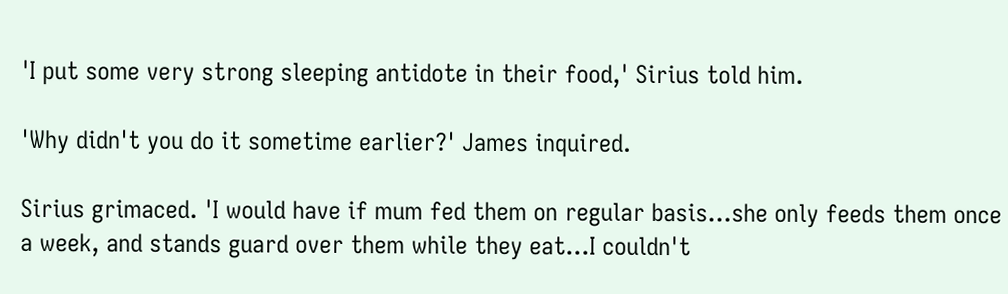'I put some very strong sleeping antidote in their food,' Sirius told him.

'Why didn't you do it sometime earlier?' James inquired.

Sirius grimaced. 'I would have if mum fed them on regular basis…she only feeds them once a week, and stands guard over them while they eat…I couldn't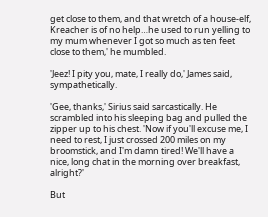get close to them, and that wretch of a house-elf, Kreacher is of no help…he used to run yelling to my mum whenever I got so much as ten feet close to them,' he mumbled.

'Jeez! I pity you, mate, I really do,' James said, sympathetically.

'Gee, thanks,' Sirius said sarcastically. He scrambled into his sleeping bag and pulled the zipper up to his chest. 'Now if you'll excuse me, I need to rest, I just crossed 200 miles on my broomstick, and I'm damn tired! We'll have a nice, long chat in the morning over breakfast, alright?'

But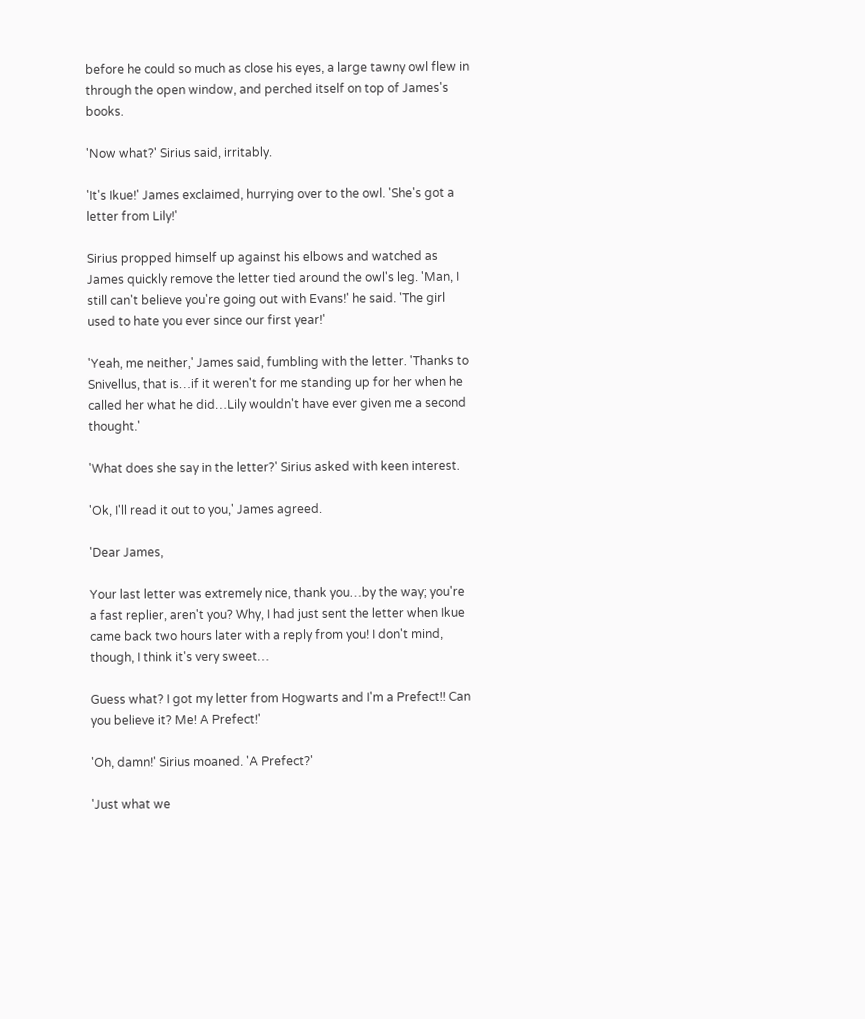before he could so much as close his eyes, a large tawny owl flew in through the open window, and perched itself on top of James's books.

'Now what?' Sirius said, irritably.

'It's Ikue!' James exclaimed, hurrying over to the owl. 'She's got a letter from Lily!'

Sirius propped himself up against his elbows and watched as James quickly remove the letter tied around the owl's leg. 'Man, I still can't believe you're going out with Evans!' he said. 'The girl used to hate you ever since our first year!'

'Yeah, me neither,' James said, fumbling with the letter. 'Thanks to Snivellus, that is…if it weren't for me standing up for her when he called her what he did…Lily wouldn't have ever given me a second thought.'

'What does she say in the letter?' Sirius asked with keen interest.

'Ok, I'll read it out to you,' James agreed.

'Dear James,

Your last letter was extremely nice, thank you…by the way; you're a fast replier, aren't you? Why, I had just sent the letter when Ikue came back two hours later with a reply from you! I don't mind, though, I think it's very sweet…

Guess what? I got my letter from Hogwarts and I'm a Prefect!! Can you believe it? Me! A Prefect!'

'Oh, damn!' Sirius moaned. 'A Prefect?'

'Just what we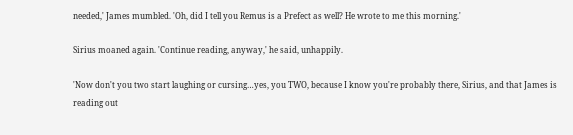needed,' James mumbled. 'Oh, did I tell you Remus is a Prefect as well? He wrote to me this morning.'

Sirius moaned again. 'Continue reading, anyway,' he said, unhappily.

'Now don't you two start laughing or cursing…yes, you TWO, because I know you're probably there, Sirius, and that James is reading out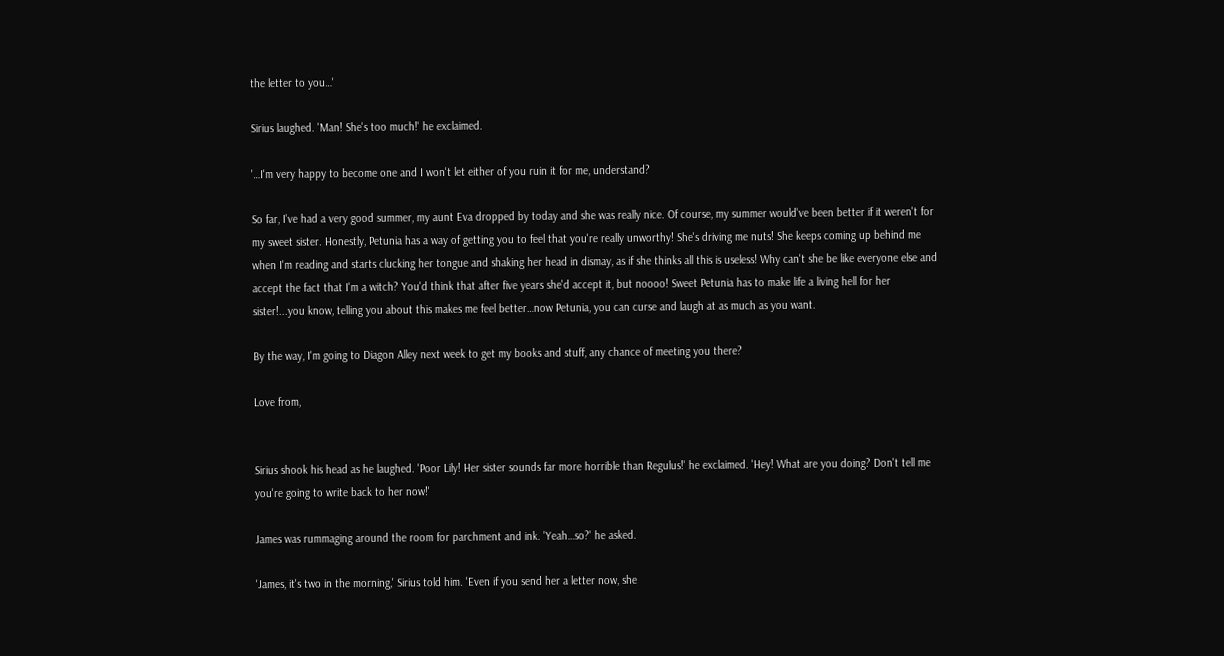the letter to you…'

Sirius laughed. 'Man! She's too much!' he exclaimed.

'…I'm very happy to become one and I won't let either of you ruin it for me, understand?

So far, I've had a very good summer, my aunt Eva dropped by today and she was really nice. Of course, my summer would've been better if it weren't for my sweet sister. Honestly, Petunia has a way of getting you to feel that you're really unworthy! She's driving me nuts! She keeps coming up behind me when I'm reading and starts clucking her tongue and shaking her head in dismay, as if she thinks all this is useless! Why can't she be like everyone else and accept the fact that I'm a witch? You'd think that after five years she'd accept it, but noooo! Sweet Petunia has to make life a living hell for her sister!...you know, telling you about this makes me feel better…now Petunia, you can curse and laugh at as much as you want.

By the way, I'm going to Diagon Alley next week to get my books and stuff, any chance of meeting you there?

Love from,


Sirius shook his head as he laughed. 'Poor Lily! Her sister sounds far more horrible than Regulus!' he exclaimed. 'Hey! What are you doing? Don't tell me you're going to write back to her now!'

James was rummaging around the room for parchment and ink. 'Yeah…so?' he asked.

'James, it's two in the morning,' Sirius told him. 'Even if you send her a letter now, she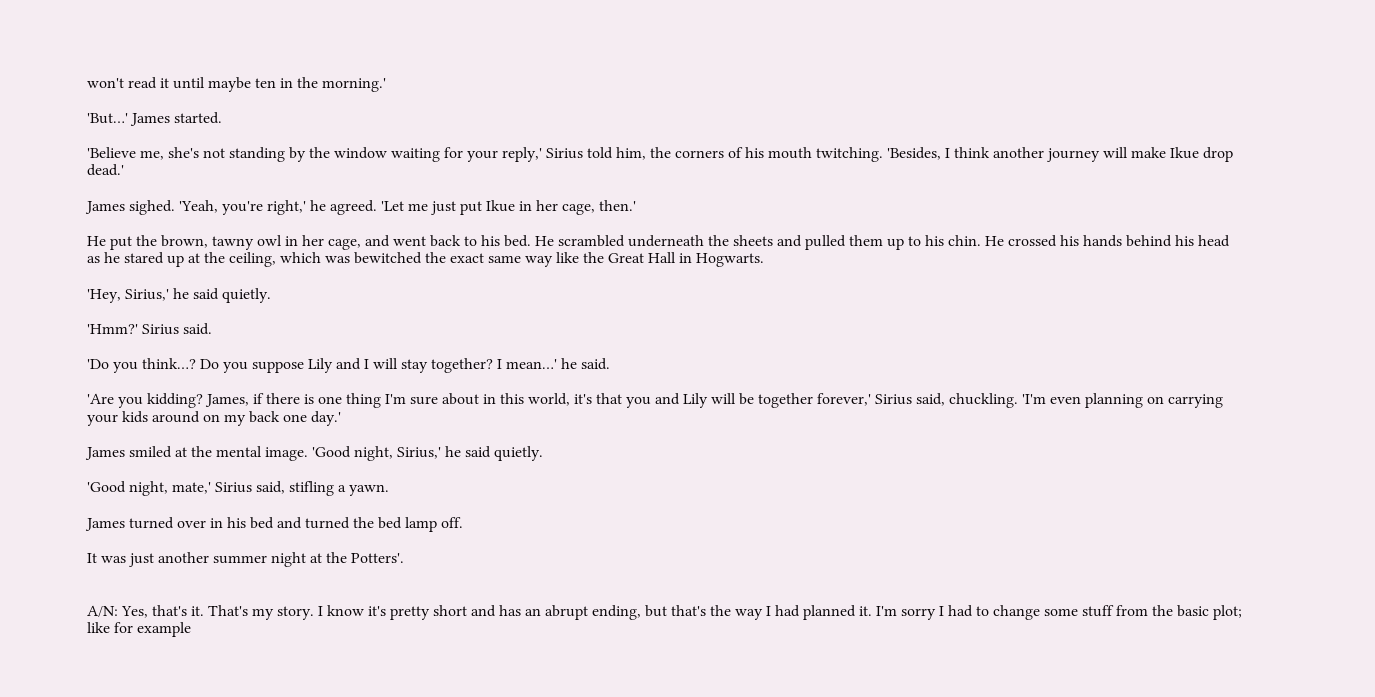won't read it until maybe ten in the morning.'

'But…' James started.

'Believe me, she's not standing by the window waiting for your reply,' Sirius told him, the corners of his mouth twitching. 'Besides, I think another journey will make Ikue drop dead.'

James sighed. 'Yeah, you're right,' he agreed. 'Let me just put Ikue in her cage, then.'

He put the brown, tawny owl in her cage, and went back to his bed. He scrambled underneath the sheets and pulled them up to his chin. He crossed his hands behind his head as he stared up at the ceiling, which was bewitched the exact same way like the Great Hall in Hogwarts.

'Hey, Sirius,' he said quietly.

'Hmm?' Sirius said.

'Do you think…? Do you suppose Lily and I will stay together? I mean…' he said.

'Are you kidding? James, if there is one thing I'm sure about in this world, it's that you and Lily will be together forever,' Sirius said, chuckling. 'I'm even planning on carrying your kids around on my back one day.'

James smiled at the mental image. 'Good night, Sirius,' he said quietly.

'Good night, mate,' Sirius said, stifling a yawn.

James turned over in his bed and turned the bed lamp off.

It was just another summer night at the Potters'.


A/N: Yes, that's it. That's my story. I know it's pretty short and has an abrupt ending, but that's the way I had planned it. I'm sorry I had to change some stuff from the basic plot; like for example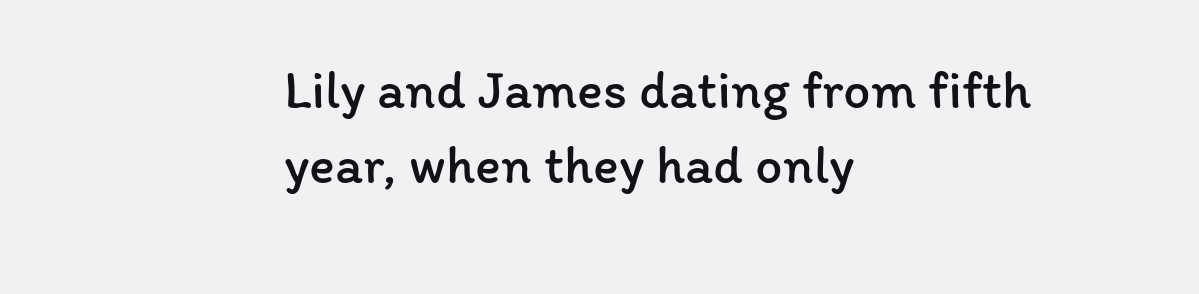Lily and James dating from fifth year, when they had only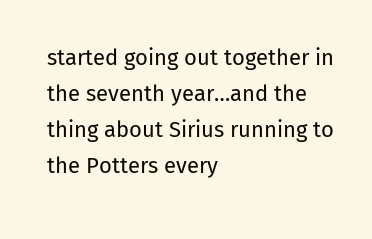started going out together in the seventh year…and the thing about Sirius running to the Potters every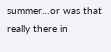summer…or was that really there in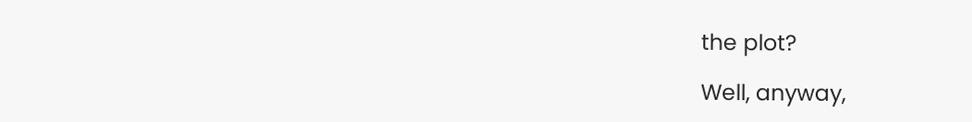the plot?

Well, anyway,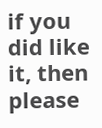if you did like it, then please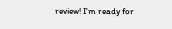review! I'm ready for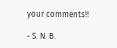your comments!!

- S. N. B.